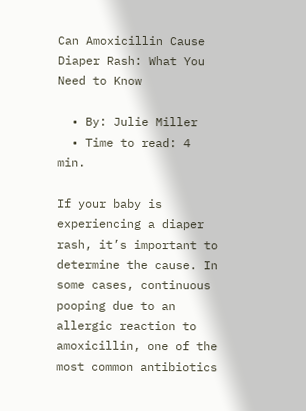Can Amoxicillin Cause Diaper Rash: What You Need to Know

  • By: Julie Miller
  • Time to read: 4 min.

If your baby is experiencing a diaper rash, it’s important to determine the cause. In some cases, continuous pooping due to an allergic reaction to amoxicillin, one of the most common antibiotics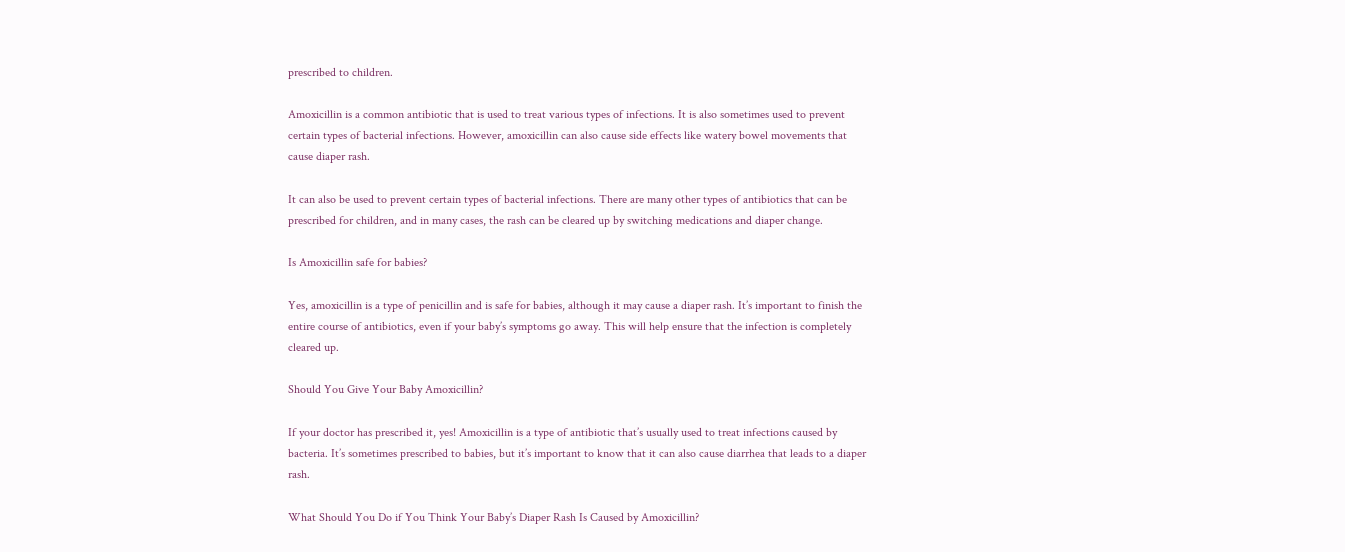prescribed to children.

Amoxicillin is a common antibiotic that is used to treat various types of infections. It is also sometimes used to prevent certain types of bacterial infections. However, amoxicillin can also cause side effects like watery bowel movements that cause diaper rash.

It can also be used to prevent certain types of bacterial infections. There are many other types of antibiotics that can be prescribed for children, and in many cases, the rash can be cleared up by switching medications and diaper change.

Is Amoxicillin safe for babies?

Yes, amoxicillin is a type of penicillin and is safe for babies, although it may cause a diaper rash. It’s important to finish the entire course of antibiotics, even if your baby’s symptoms go away. This will help ensure that the infection is completely cleared up.

Should You Give Your Baby Amoxicillin?

If your doctor has prescribed it, yes! Amoxicillin is a type of antibiotic that’s usually used to treat infections caused by bacteria. It’s sometimes prescribed to babies, but it’s important to know that it can also cause diarrhea that leads to a diaper rash.

What Should You Do if You Think Your Baby’s Diaper Rash Is Caused by Amoxicillin?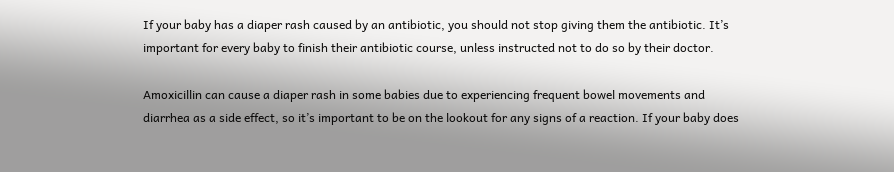If your baby has a diaper rash caused by an antibiotic, you should not stop giving them the antibiotic. It’s important for every baby to finish their antibiotic course, unless instructed not to do so by their doctor.

Amoxicillin can cause a diaper rash in some babies due to experiencing frequent bowel movements and diarrhea as a side effect, so it’s important to be on the lookout for any signs of a reaction. If your baby does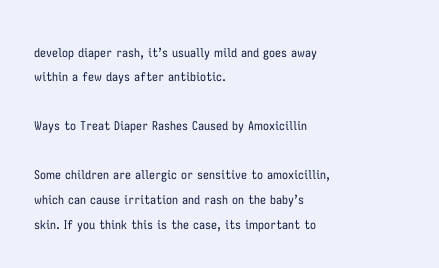develop diaper rash, it’s usually mild and goes away within a few days after antibiotic.

Ways to Treat Diaper Rashes Caused by Amoxicillin

Some children are allergic or sensitive to amoxicillin, which can cause irritation and rash on the baby’s skin. If you think this is the case, its important to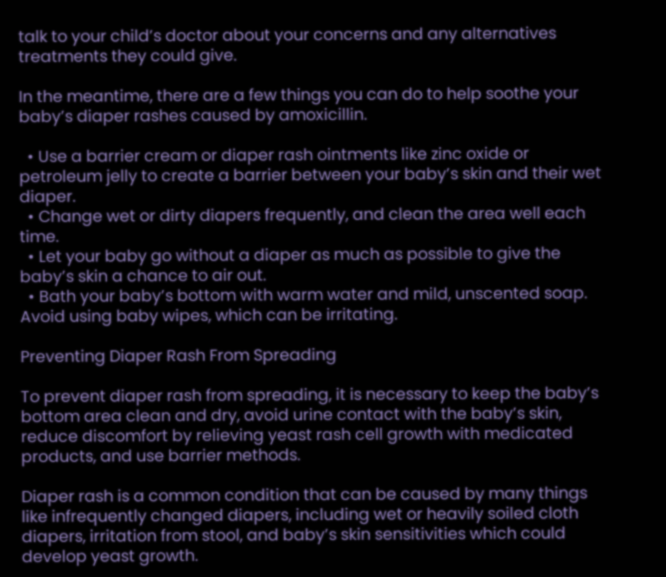talk to your child’s doctor about your concerns and any alternatives treatments they could give.

In the meantime, there are a few things you can do to help soothe your baby’s diaper rashes caused by amoxicillin.

  • Use a barrier cream or diaper rash ointments like zinc oxide or petroleum jelly to create a barrier between your baby’s skin and their wet diaper.
  • Change wet or dirty diapers frequently, and clean the area well each time.
  • Let your baby go without a diaper as much as possible to give the baby’s skin a chance to air out.
  • Bath your baby’s bottom with warm water and mild, unscented soap. Avoid using baby wipes, which can be irritating.

Preventing Diaper Rash From Spreading

To prevent diaper rash from spreading, it is necessary to keep the baby’s bottom area clean and dry, avoid urine contact with the baby’s skin, reduce discomfort by relieving yeast rash cell growth with medicated products, and use barrier methods.

Diaper rash is a common condition that can be caused by many things like infrequently changed diapers, including wet or heavily soiled cloth diapers, irritation from stool, and baby’s skin sensitivities which could develop yeast growth.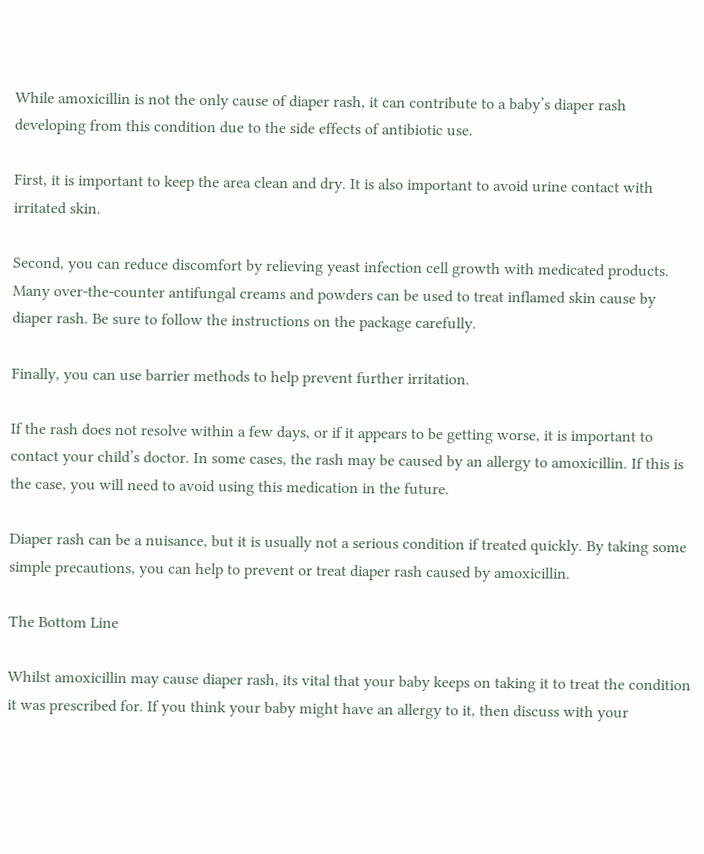While amoxicillin is not the only cause of diaper rash, it can contribute to a baby’s diaper rash developing from this condition due to the side effects of antibiotic use.

First, it is important to keep the area clean and dry. It is also important to avoid urine contact with irritated skin.

Second, you can reduce discomfort by relieving yeast infection cell growth with medicated products. Many over-the-counter antifungal creams and powders can be used to treat inflamed skin cause by diaper rash. Be sure to follow the instructions on the package carefully.

Finally, you can use barrier methods to help prevent further irritation.

If the rash does not resolve within a few days, or if it appears to be getting worse, it is important to contact your child’s doctor. In some cases, the rash may be caused by an allergy to amoxicillin. If this is the case, you will need to avoid using this medication in the future.

Diaper rash can be a nuisance, but it is usually not a serious condition if treated quickly. By taking some simple precautions, you can help to prevent or treat diaper rash caused by amoxicillin.

The Bottom Line

Whilst amoxicillin may cause diaper rash, its vital that your baby keeps on taking it to treat the condition it was prescribed for. If you think your baby might have an allergy to it, then discuss with your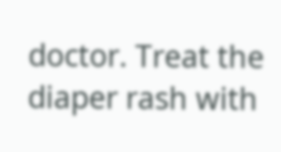doctor. Treat the diaper rash with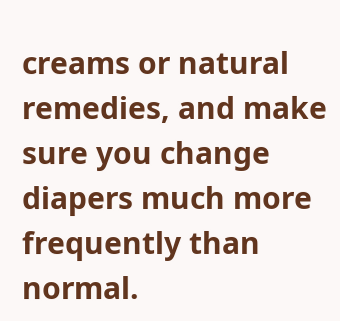creams or natural remedies, and make sure you change diapers much more frequently than normal.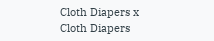Cloth Diapers x
Cloth Diapers